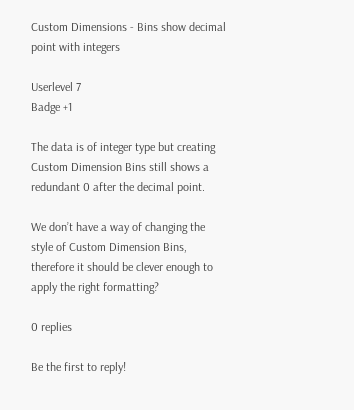Custom Dimensions - Bins show decimal point with integers

Userlevel 7
Badge +1

The data is of integer type but creating Custom Dimension Bins still shows a redundant 0 after the decimal point.

We don’t have a way of changing the style of Custom Dimension Bins, therefore it should be clever enough to apply the right formatting?

0 replies

Be the first to reply!